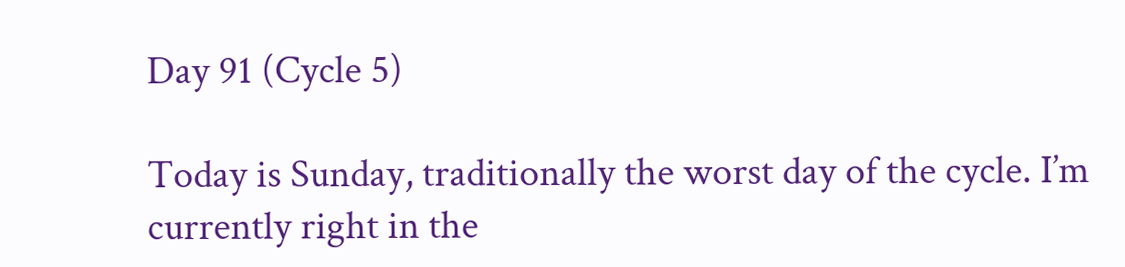Day 91 (Cycle 5)

Today is Sunday, traditionally the worst day of the cycle. I’m currently right in the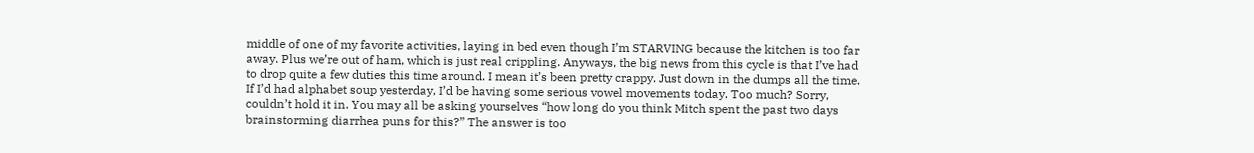middle of one of my favorite activities, laying in bed even though I’m STARVING because the kitchen is too far away. Plus we’re out of ham, which is just real crippling. Anyways, the big news from this cycle is that I’ve had to drop quite a few duties this time around. I mean it’s been pretty crappy. Just down in the dumps all the time. If I’d had alphabet soup yesterday, I’d be having some serious vowel movements today. Too much? Sorry, couldn’t hold it in. You may all be asking yourselves “how long do you think Mitch spent the past two days brainstorming diarrhea puns for this?” The answer is too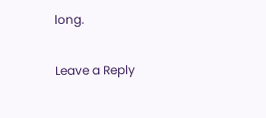long.

Leave a Reply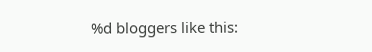%d bloggers like this: